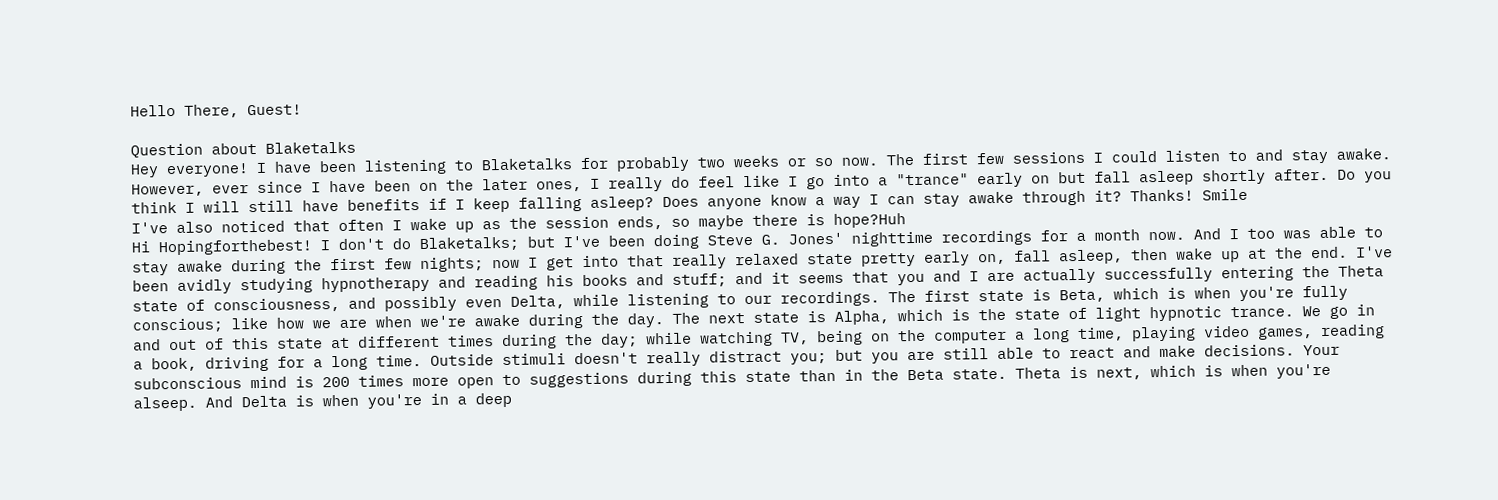Hello There, Guest!

Question about Blaketalks
Hey everyone! I have been listening to Blaketalks for probably two weeks or so now. The first few sessions I could listen to and stay awake. However, ever since I have been on the later ones, I really do feel like I go into a "trance" early on but fall asleep shortly after. Do you think I will still have benefits if I keep falling asleep? Does anyone know a way I can stay awake through it? Thanks! Smile
I've also noticed that often I wake up as the session ends, so maybe there is hope?Huh
Hi Hopingforthebest! I don't do Blaketalks; but I've been doing Steve G. Jones' nighttime recordings for a month now. And I too was able to stay awake during the first few nights; now I get into that really relaxed state pretty early on, fall asleep, then wake up at the end. I've been avidly studying hypnotherapy and reading his books and stuff; and it seems that you and I are actually successfully entering the Theta state of consciousness, and possibly even Delta, while listening to our recordings. The first state is Beta, which is when you're fully conscious; like how we are when we're awake during the day. The next state is Alpha, which is the state of light hypnotic trance. We go in and out of this state at different times during the day; while watching TV, being on the computer a long time, playing video games, reading a book, driving for a long time. Outside stimuli doesn't really distract you; but you are still able to react and make decisions. Your subconscious mind is 200 times more open to suggestions during this state than in the Beta state. Theta is next, which is when you're alseep. And Delta is when you're in a deep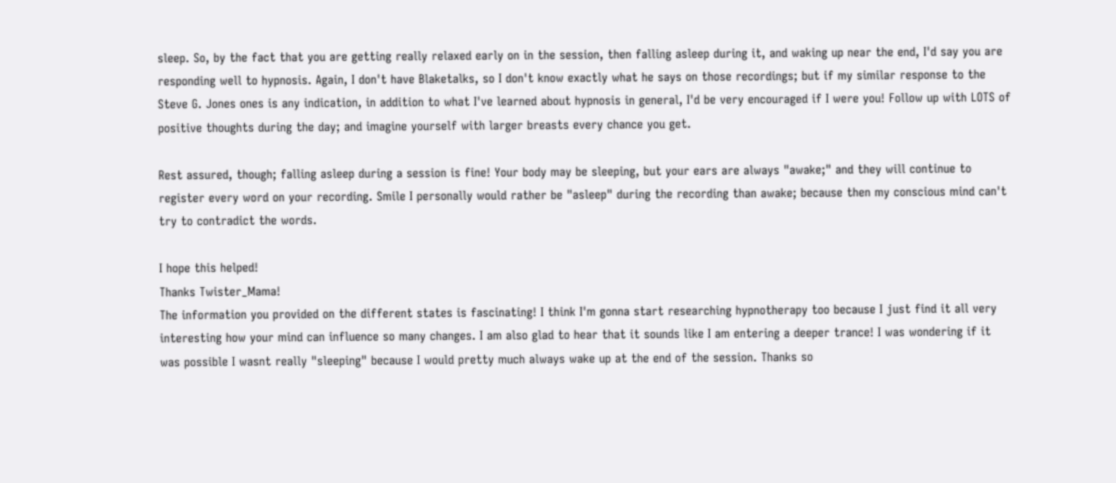sleep. So, by the fact that you are getting really relaxed early on in the session, then falling asleep during it, and waking up near the end, I'd say you are responding well to hypnosis. Again, I don't have Blaketalks, so I don't know exactly what he says on those recordings; but if my similar response to the Steve G. Jones ones is any indication, in addition to what I've learned about hypnosis in general, I'd be very encouraged if I were you! Follow up with LOTS of positive thoughts during the day; and imagine yourself with larger breasts every chance you get.

Rest assured, though; falling asleep during a session is fine! Your body may be sleeping, but your ears are always "awake;" and they will continue to register every word on your recording. Smile I personally would rather be "asleep" during the recording than awake; because then my conscious mind can't try to contradict the words.

I hope this helped!
Thanks Twister_Mama!
The information you provided on the different states is fascinating! I think I'm gonna start researching hypnotherapy too because I just find it all very interesting how your mind can influence so many changes. I am also glad to hear that it sounds like I am entering a deeper trance! I was wondering if it was possible I wasnt really "sleeping" because I would pretty much always wake up at the end of the session. Thanks so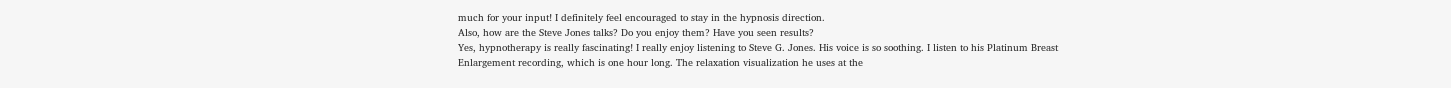much for your input! I definitely feel encouraged to stay in the hypnosis direction.
Also, how are the Steve Jones talks? Do you enjoy them? Have you seen results?
Yes, hypnotherapy is really fascinating! I really enjoy listening to Steve G. Jones. His voice is so soothing. I listen to his Platinum Breast Enlargement recording, which is one hour long. The relaxation visualization he uses at the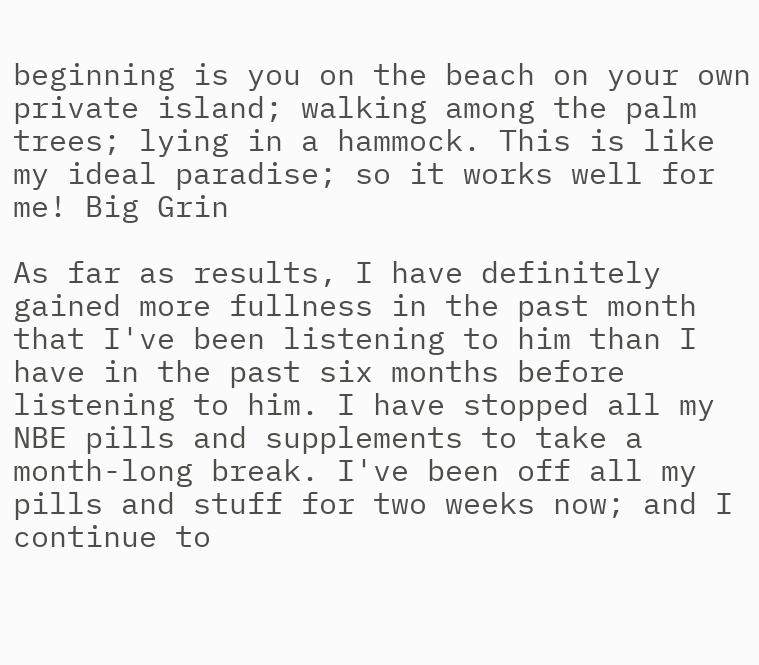beginning is you on the beach on your own private island; walking among the palm trees; lying in a hammock. This is like my ideal paradise; so it works well for me! Big Grin

As far as results, I have definitely gained more fullness in the past month that I've been listening to him than I have in the past six months before listening to him. I have stopped all my NBE pills and supplements to take a month-long break. I've been off all my pills and stuff for two weeks now; and I continue to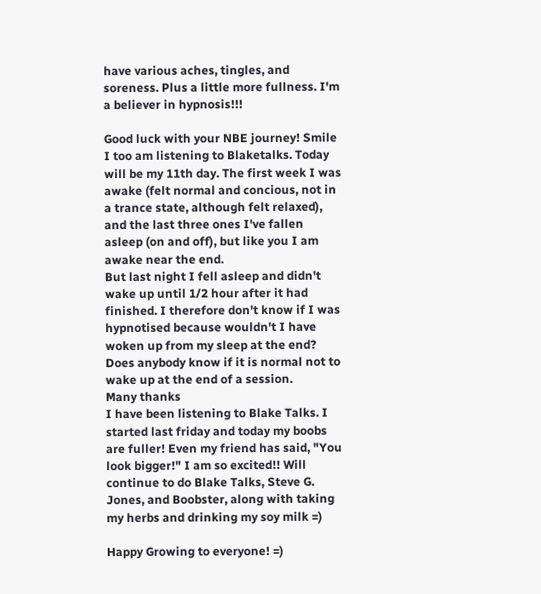have various aches, tingles, and soreness. Plus a little more fullness. I'm a believer in hypnosis!!!

Good luck with your NBE journey! Smile
I too am listening to Blaketalks. Today will be my 11th day. The first week I was awake (felt normal and concious, not in a trance state, although felt relaxed), and the last three ones I've fallen asleep (on and off), but like you I am awake near the end.
But last night I fell asleep and didn't wake up until 1/2 hour after it had finished. I therefore don't know if I was hypnotised because wouldn't I have woken up from my sleep at the end? Does anybody know if it is normal not to wake up at the end of a session.
Many thanks
I have been listening to Blake Talks. I started last friday and today my boobs are fuller! Even my friend has said, "You look bigger!" I am so excited!! Will continue to do Blake Talks, Steve G. Jones, and Boobster, along with taking my herbs and drinking my soy milk =)

Happy Growing to everyone! =)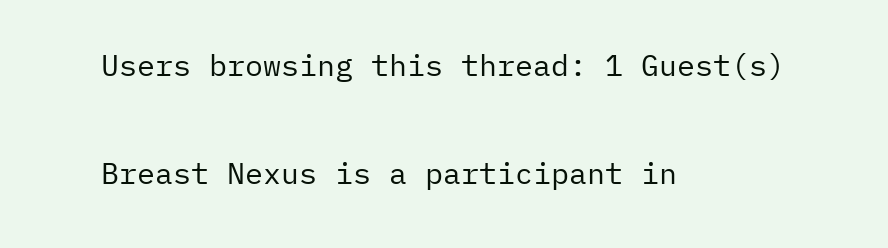Users browsing this thread: 1 Guest(s)

Breast Nexus is a participant in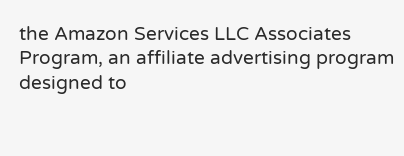the Amazon Services LLC Associates Program, an affiliate advertising program designed to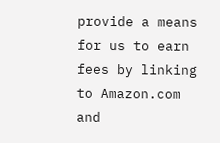provide a means for us to earn fees by linking to Amazon.com and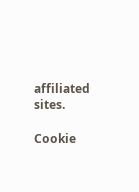affiliated sites.

Cookie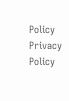Policy   Privacy Policy